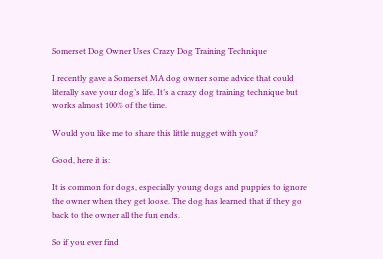Somerset Dog Owner Uses Crazy Dog Training Technique

I recently gave a Somerset MA dog owner some advice that could literally save your dog’s life. It’s a crazy dog training technique but works almost 100% of the time.

Would you like me to share this little nugget with you?

Good, here it is:

It is common for dogs, especially young dogs and puppies to ignore the owner when they get loose. The dog has learned that if they go back to the owner all the fun ends.

So if you ever find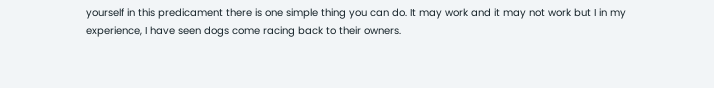yourself in this predicament there is one simple thing you can do. It may work and it may not work but I in my experience, I have seen dogs come racing back to their owners.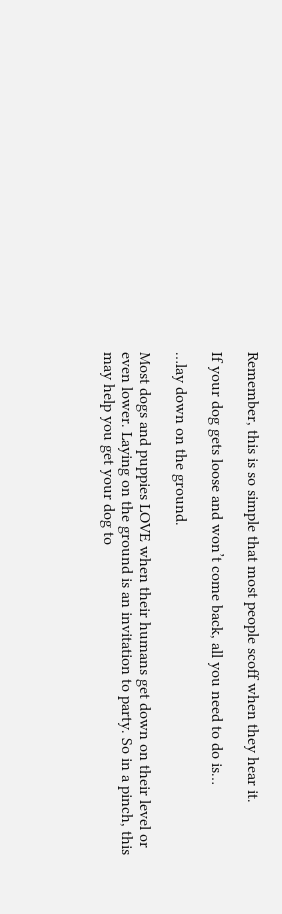Remember, this is so simple that most people scoff when they hear it.

If your dog gets loose and won’t come back, all you need to do is…

…lay down on the ground.

Most dogs and puppies LOVE when their humans get down on their level or even lower. Laying on the ground is an invitation to party. So in a pinch, this may help you get your dog to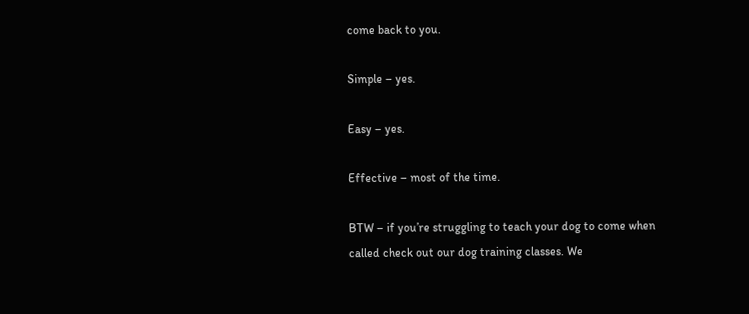come back to you.

Simple – yes.

Easy – yes.

Effective – most of the time.

BTW – if you’re struggling to teach your dog to come when called check out our dog training classes. We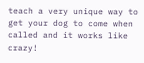teach a very unique way to get your dog to come when called and it works like crazy!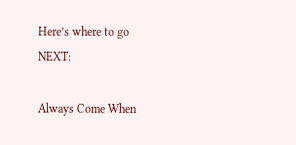Here’s where to go NEXT:

Always Come When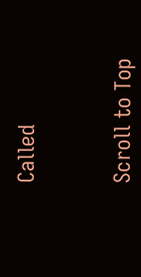Called



Scroll to Top